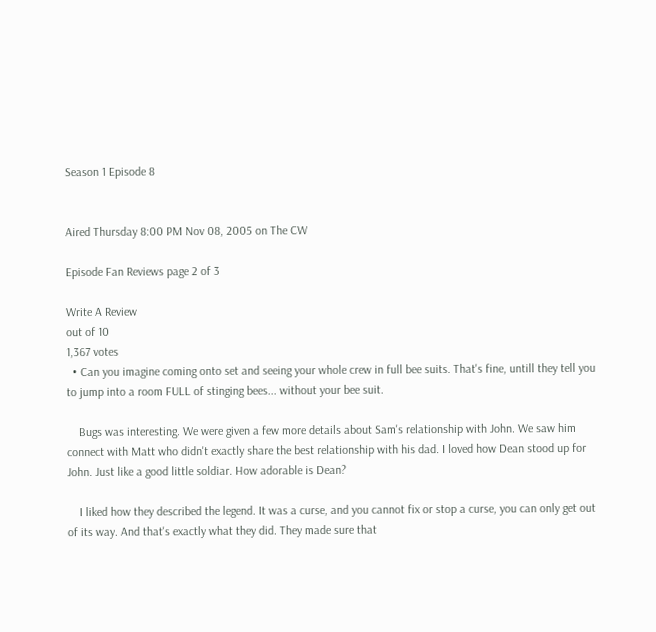Season 1 Episode 8


Aired Thursday 8:00 PM Nov 08, 2005 on The CW

Episode Fan Reviews page 2 of 3

Write A Review
out of 10
1,367 votes
  • Can you imagine coming onto set and seeing your whole crew in full bee suits. That's fine, untill they tell you to jump into a room FULL of stinging bees... without your bee suit.

    Bugs was interesting. We were given a few more details about Sam's relationship with John. We saw him connect with Matt who didn't exactly share the best relationship with his dad. I loved how Dean stood up for John. Just like a good little soldiar. How adorable is Dean?

    I liked how they described the legend. It was a curse, and you cannot fix or stop a curse, you can only get out of its way. And that's exactly what they did. They made sure that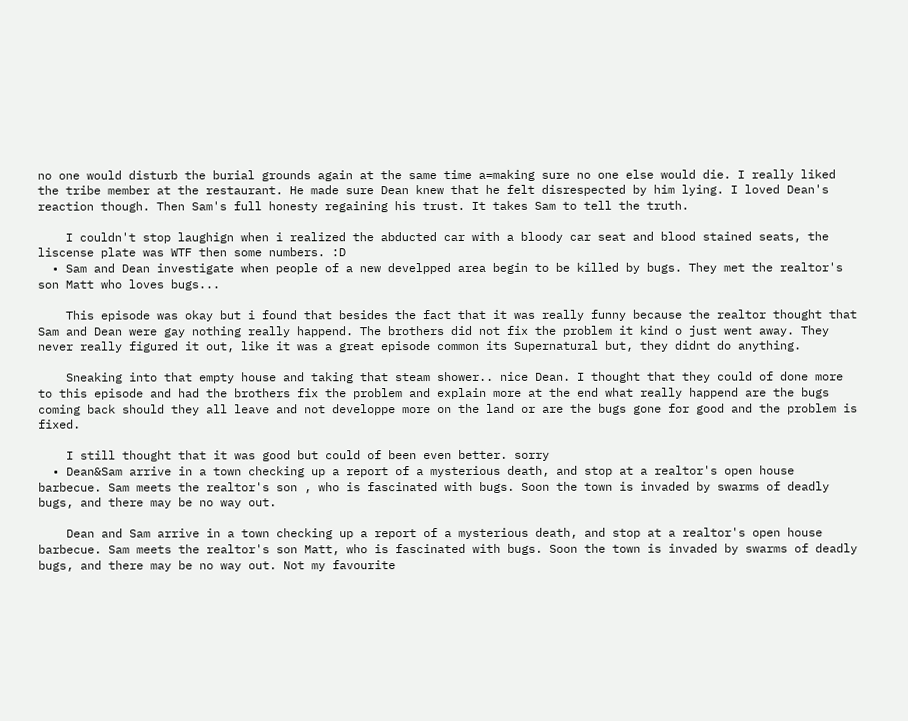no one would disturb the burial grounds again at the same time a=making sure no one else would die. I really liked the tribe member at the restaurant. He made sure Dean knew that he felt disrespected by him lying. I loved Dean's reaction though. Then Sam's full honesty regaining his trust. It takes Sam to tell the truth.

    I couldn't stop laughign when i realized the abducted car with a bloody car seat and blood stained seats, the liscense plate was WTF then some numbers. :D
  • Sam and Dean investigate when people of a new develpped area begin to be killed by bugs. They met the realtor's son Matt who loves bugs...

    This episode was okay but i found that besides the fact that it was really funny because the realtor thought that Sam and Dean were gay nothing really happend. The brothers did not fix the problem it kind o just went away. They never really figured it out, like it was a great episode common its Supernatural but, they didnt do anything.

    Sneaking into that empty house and taking that steam shower.. nice Dean. I thought that they could of done more to this episode and had the brothers fix the problem and explain more at the end what really happend are the bugs coming back should they all leave and not developpe more on the land or are the bugs gone for good and the problem is fixed.

    I still thought that it was good but could of been even better. sorry
  • Dean&Sam arrive in a town checking up a report of a mysterious death, and stop at a realtor's open house barbecue. Sam meets the realtor's son , who is fascinated with bugs. Soon the town is invaded by swarms of deadly bugs, and there may be no way out.

    Dean and Sam arrive in a town checking up a report of a mysterious death, and stop at a realtor's open house barbecue. Sam meets the realtor's son Matt, who is fascinated with bugs. Soon the town is invaded by swarms of deadly bugs, and there may be no way out. Not my favourite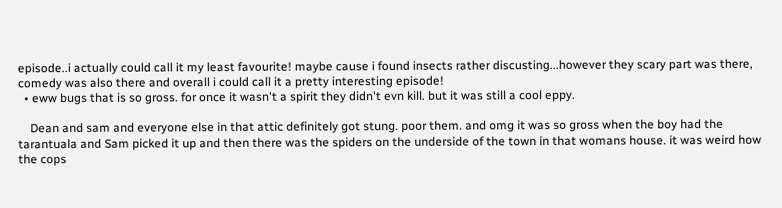episode..i actually could call it my least favourite! maybe cause i found insects rather discusting...however they scary part was there, comedy was also there and overall i could call it a pretty interesting episode!
  • eww bugs that is so gross. for once it wasn't a spirit they didn't evn kill. but it was still a cool eppy.

    Dean and sam and everyone else in that attic definitely got stung. poor them. and omg it was so gross when the boy had the tarantuala and Sam picked it up and then there was the spiders on the underside of the town in that womans house. it was weird how the cops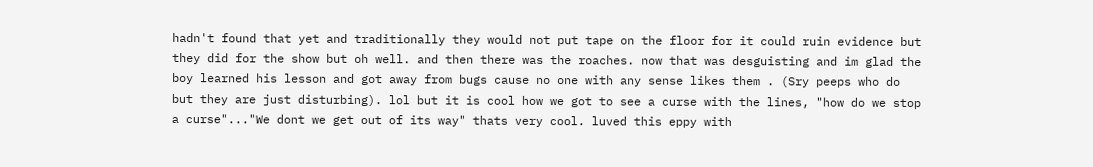hadn't found that yet and traditionally they would not put tape on the floor for it could ruin evidence but they did for the show but oh well. and then there was the roaches. now that was desguisting and im glad the boy learned his lesson and got away from bugs cause no one with any sense likes them . (Sry peeps who do but they are just disturbing). lol but it is cool how we got to see a curse with the lines, "how do we stop a curse"..."We dont we get out of its way" thats very cool. luved this eppy with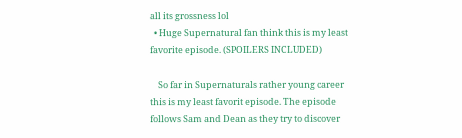all its grossness lol
  • Huge Supernatural fan think this is my least favorite episode. (SPOILERS INCLUDED)

    So far in Supernaturals rather young career this is my least favorit episode. The episode follows Sam and Dean as they try to discover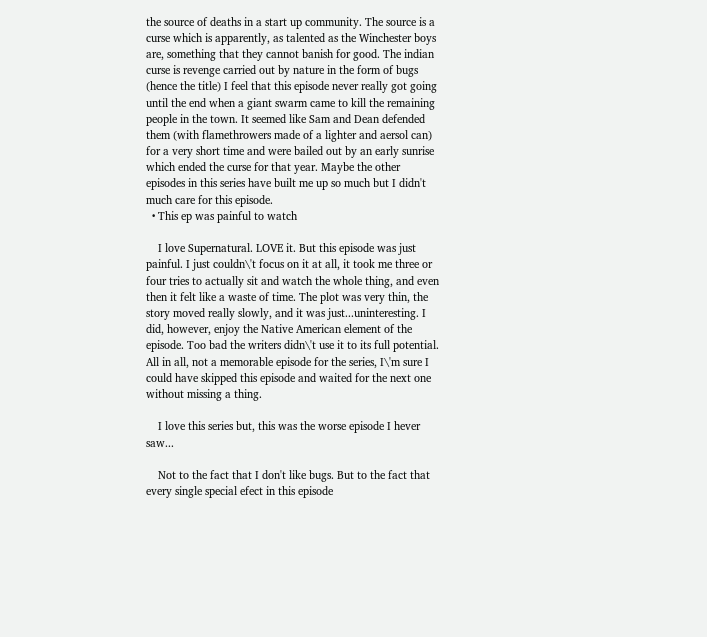the source of deaths in a start up community. The source is a curse which is apparently, as talented as the Winchester boys are, something that they cannot banish for good. The indian curse is revenge carried out by nature in the form of bugs (hence the title) I feel that this episode never really got going until the end when a giant swarm came to kill the remaining people in the town. It seemed like Sam and Dean defended them (with flamethrowers made of a lighter and aersol can) for a very short time and were bailed out by an early sunrise which ended the curse for that year. Maybe the other episodes in this series have built me up so much but I didn't much care for this episode.
  • This ep was painful to watch

    I love Supernatural. LOVE it. But this episode was just painful. I just couldn\'t focus on it at all, it took me three or four tries to actually sit and watch the whole thing, and even then it felt like a waste of time. The plot was very thin, the story moved really slowly, and it was just...uninteresting. I did, however, enjoy the Native American element of the episode. Too bad the writers didn\'t use it to its full potential. All in all, not a memorable episode for the series, I\'m sure I could have skipped this episode and waited for the next one without missing a thing.

    I love this series but, this was the worse episode I hever saw...

    Not to the fact that I don't like bugs. But to the fact that every single special efect in this episode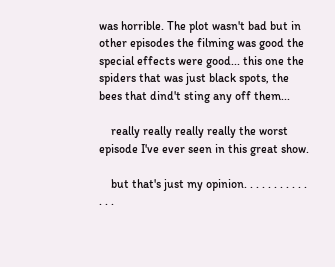was horrible. The plot wasn't bad but in other episodes the filming was good the special effects were good... this one the spiders that was just black spots, the bees that dind't sting any off them...

    really really really really the worst episode I've ever seen in this great show.

    but that's just my opinion. . . . . . . . . . . . . .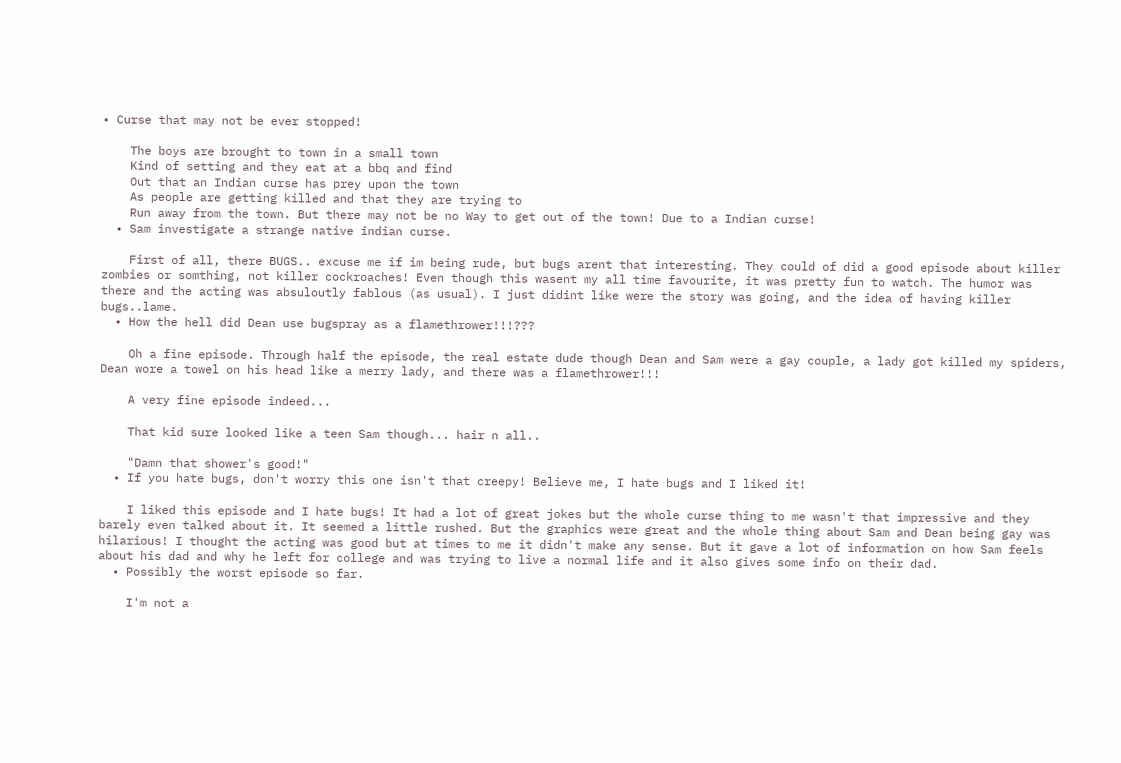• Curse that may not be ever stopped!

    The boys are brought to town in a small town
    Kind of setting and they eat at a bbq and find
    Out that an Indian curse has prey upon the town
    As people are getting killed and that they are trying to
    Run away from the town. But there may not be no Way to get out of the town! Due to a Indian curse!
  • Sam investigate a strange native indian curse.

    First of all, there BUGS.. excuse me if im being rude, but bugs arent that interesting. They could of did a good episode about killer zombies or somthing, not killer cockroaches! Even though this wasent my all time favourite, it was pretty fun to watch. The humor was there and the acting was absuloutly fablous (as usual). I just didint like were the story was going, and the idea of having killer bugs..lame.
  • How the hell did Dean use bugspray as a flamethrower!!!???

    Oh a fine episode. Through half the episode, the real estate dude though Dean and Sam were a gay couple, a lady got killed my spiders, Dean wore a towel on his head like a merry lady, and there was a flamethrower!!!

    A very fine episode indeed...

    That kid sure looked like a teen Sam though... hair n all..

    "Damn that shower's good!"
  • If you hate bugs, don't worry this one isn't that creepy! Believe me, I hate bugs and I liked it!

    I liked this episode and I hate bugs! It had a lot of great jokes but the whole curse thing to me wasn't that impressive and they barely even talked about it. It seemed a little rushed. But the graphics were great and the whole thing about Sam and Dean being gay was hilarious! I thought the acting was good but at times to me it didn't make any sense. But it gave a lot of information on how Sam feels about his dad and why he left for college and was trying to live a normal life and it also gives some info on their dad.
  • Possibly the worst episode so far.

    I'm not a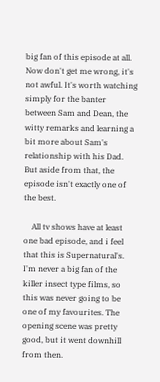big fan of this episode at all. Now don't get me wrong, it's not awful. It's worth watching simply for the banter between Sam and Dean, the witty remarks and learning a bit more about Sam's relationship with his Dad. But aside from that, the episode isn't exactly one of the best.

    All tv shows have at least one bad episode, and i feel that this is Supernatural's. I'm never a big fan of the killer insect type films, so this was never going to be one of my favourites. The opening scene was pretty good, but it went downhill from then.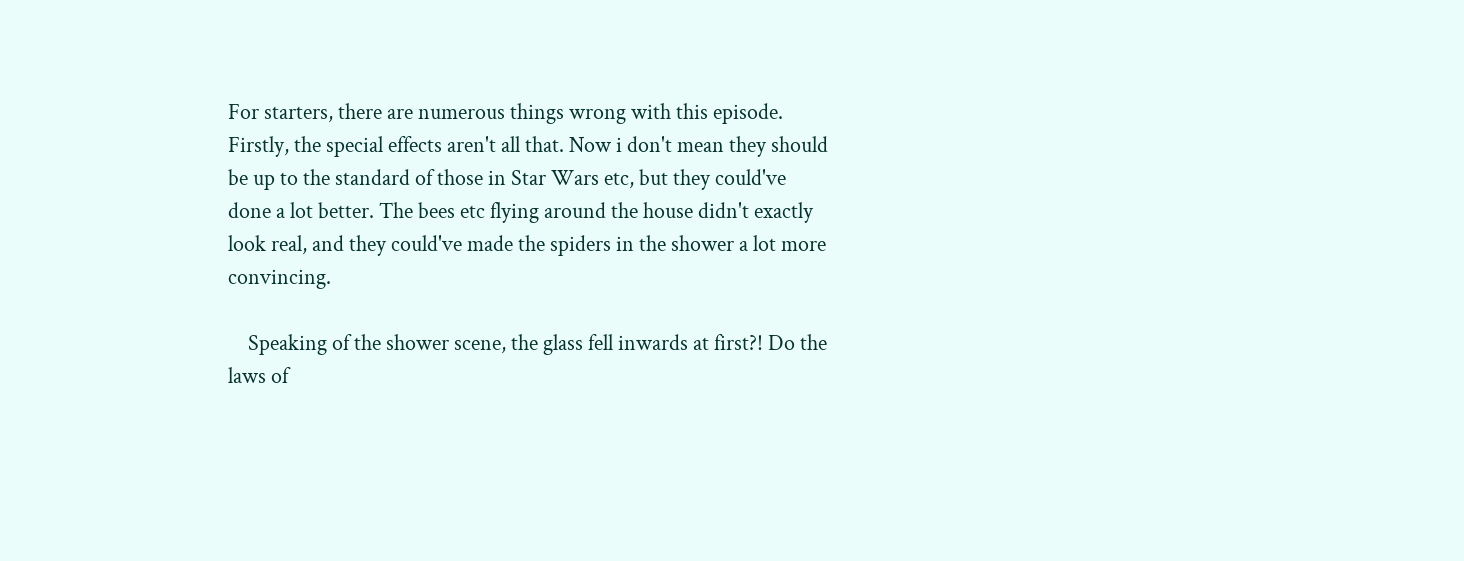For starters, there are numerous things wrong with this episode. Firstly, the special effects aren't all that. Now i don't mean they should be up to the standard of those in Star Wars etc, but they could've done a lot better. The bees etc flying around the house didn't exactly look real, and they could've made the spiders in the shower a lot more convincing.

    Speaking of the shower scene, the glass fell inwards at first?! Do the laws of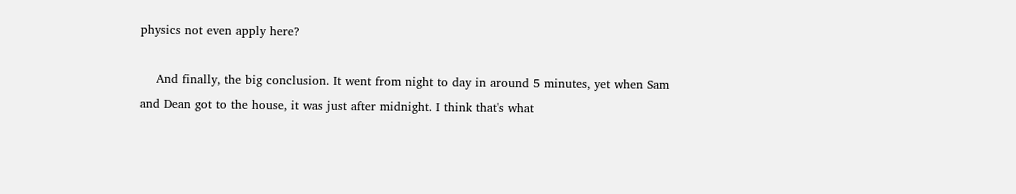physics not even apply here?

    And finally, the big conclusion. It went from night to day in around 5 minutes, yet when Sam and Dean got to the house, it was just after midnight. I think that's what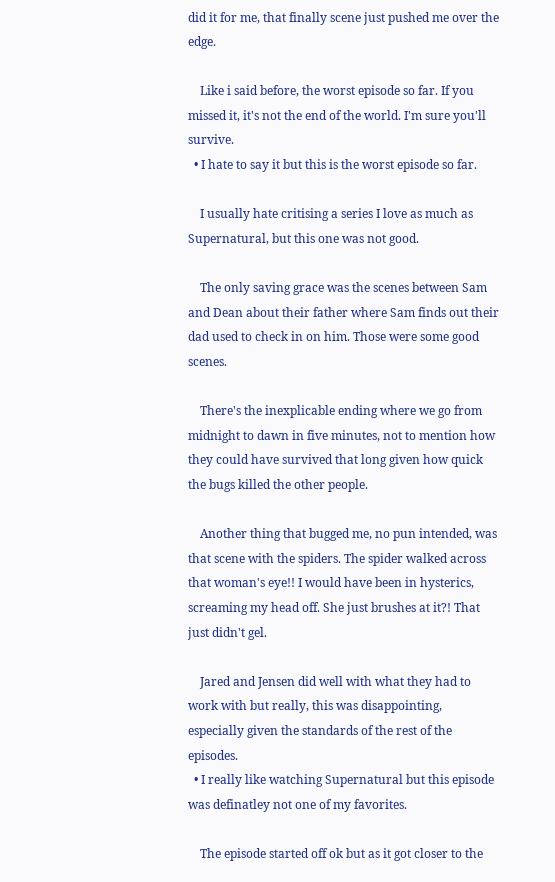did it for me, that finally scene just pushed me over the edge.

    Like i said before, the worst episode so far. If you missed it, it's not the end of the world. I'm sure you'll survive.
  • I hate to say it but this is the worst episode so far.

    I usually hate critising a series I love as much as Supernatural, but this one was not good.

    The only saving grace was the scenes between Sam and Dean about their father where Sam finds out their dad used to check in on him. Those were some good scenes.

    There's the inexplicable ending where we go from midnight to dawn in five minutes, not to mention how they could have survived that long given how quick the bugs killed the other people.

    Another thing that bugged me, no pun intended, was that scene with the spiders. The spider walked across that woman's eye!! I would have been in hysterics, screaming my head off. She just brushes at it?! That just didn't gel.

    Jared and Jensen did well with what they had to work with but really, this was disappointing, especially given the standards of the rest of the episodes.
  • I really like watching Supernatural but this episode was definatley not one of my favorites.

    The episode started off ok but as it got closer to the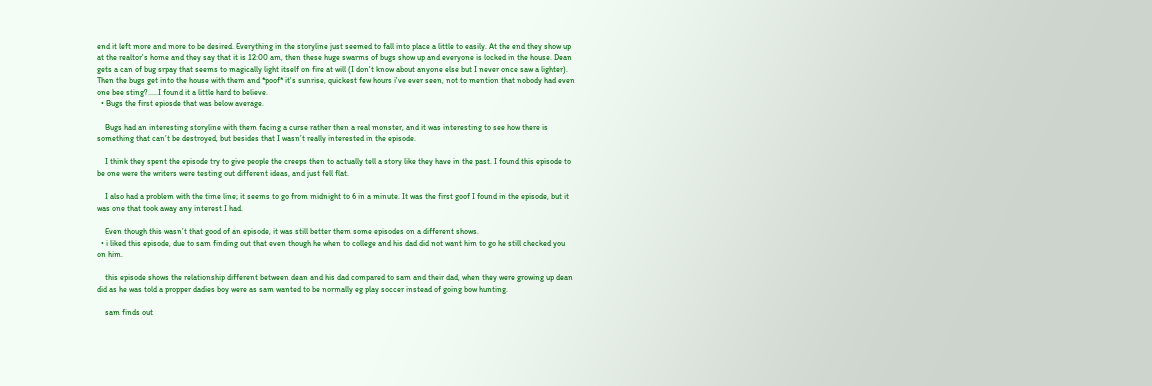end it left more and more to be desired. Everything in the storyline just seemed to fall into place a little to easily. At the end they show up at the realtor's home and they say that it is 12:00 am, then these huge swarms of bugs show up and everyone is locked in the house. Dean gets a can of bug srpay that seems to magically light itself on fire at will (I don't know about anyone else but I never once saw a lighter). Then the bugs get into the house with them and *poof* it's sunrise, quickest few hours i've ever seen, not to mention that nobody had even one bee sting?.....I found it a little hard to believe.
  • Bugs the first epiosde that was below average.

    Bugs had an interesting storyline with them facing a curse rather then a real monster, and it was interesting to see how there is something that can’t be destroyed, but besides that I wasn’t really interested in the episode.

    I think they spent the episode try to give people the creeps then to actually tell a story like they have in the past. I found this episode to be one were the writers were testing out different ideas, and just fell flat.

    I also had a problem with the time line; it seems to go from midnight to 6 in a minute. It was the first goof I found in the episode, but it was one that took away any interest I had.

    Even though this wasn’t that good of an episode, it was still better them some episodes on a different shows.
  • i liked this episode, due to sam finding out that even though he when to college and his dad did not want him to go he still checked you on him.

    this episode shows the relationship different between dean and his dad compared to sam and their dad, when they were growing up dean did as he was told a propper dadies boy were as sam wanted to be normally eg play soccer instead of going bow hunting.

    sam finds out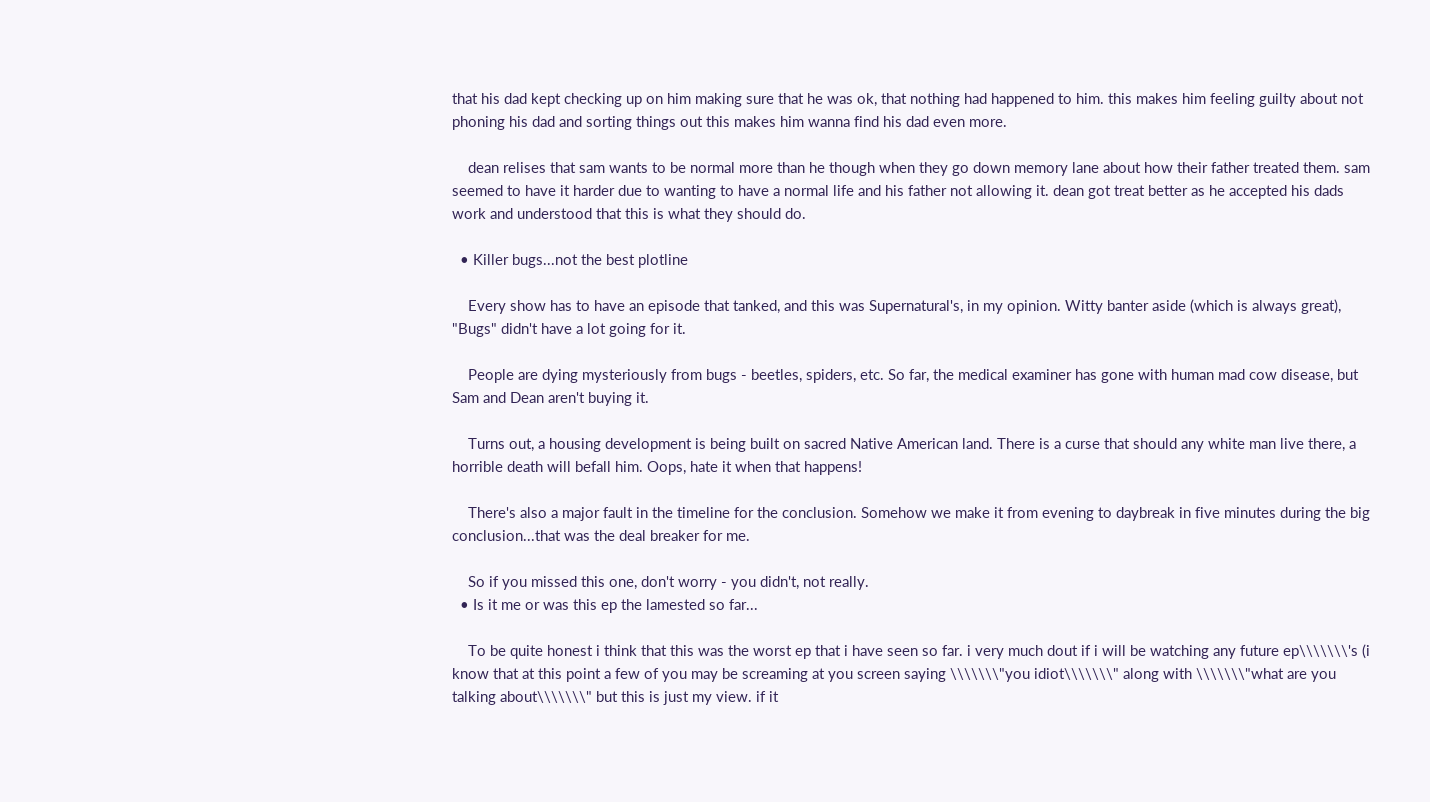that his dad kept checking up on him making sure that he was ok, that nothing had happened to him. this makes him feeling guilty about not phoning his dad and sorting things out this makes him wanna find his dad even more.

    dean relises that sam wants to be normal more than he though when they go down memory lane about how their father treated them. sam seemed to have it harder due to wanting to have a normal life and his father not allowing it. dean got treat better as he accepted his dads work and understood that this is what they should do.

  • Killer bugs...not the best plotline

    Every show has to have an episode that tanked, and this was Supernatural's, in my opinion. Witty banter aside (which is always great), "Bugs" didn't have a lot going for it.

    People are dying mysteriously from bugs - beetles, spiders, etc. So far, the medical examiner has gone with human mad cow disease, but Sam and Dean aren't buying it.

    Turns out, a housing development is being built on sacred Native American land. There is a curse that should any white man live there, a horrible death will befall him. Oops, hate it when that happens!

    There's also a major fault in the timeline for the conclusion. Somehow we make it from evening to daybreak in five minutes during the big conclusion...that was the deal breaker for me.

    So if you missed this one, don't worry - you didn't, not really.
  • Is it me or was this ep the lamested so far...

    To be quite honest i think that this was the worst ep that i have seen so far. i very much dout if i will be watching any future ep\\\\\\\'s (i know that at this point a few of you may be screaming at you screen saying \\\\\\\"you idiot\\\\\\\" along with \\\\\\\"what are you talking about\\\\\\\" but this is just my view. if it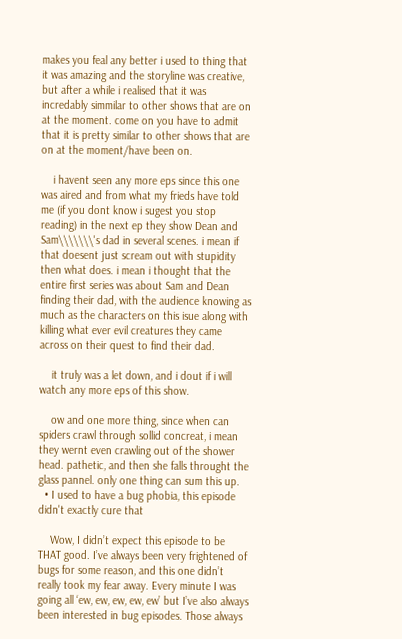makes you feal any better i used to thing that it was amazing and the storyline was creative, but after a while i realised that it was incredably simmilar to other shows that are on at the moment. come on you have to admit that it is pretty similar to other shows that are on at the moment/have been on.

    i havent seen any more eps since this one was aired and from what my frieds have told me (if you dont know i sugest you stop reading) in the next ep they show Dean and Sam\\\\\\\'s dad in several scenes. i mean if that doesent just scream out with stupidity then what does. i mean i thought that the entire first series was about Sam and Dean finding their dad, with the audience knowing as much as the characters on this isue along with killing what ever evil creatures they came across on their quest to find their dad.

    it truly was a let down, and i dout if i will watch any more eps of this show.

    ow and one more thing, since when can spiders crawl through sollid concreat, i mean they wernt even crawling out of the shower head. pathetic, and then she falls throught the glass pannel. only one thing can sum this up.
  • I used to have a bug phobia, this episode didn't exactly cure that

    Wow, I didn’t expect this episode to be THAT good. I’ve always been very frightened of bugs for some reason, and this one didn’t really took my fear away. Every minute I was going all ‘ew, ew, ew, ew, ew’ but I’ve also always been interested in bug episodes. Those always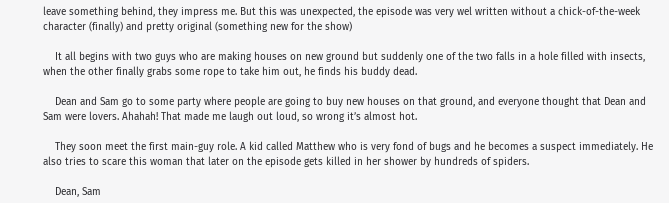leave something behind, they impress me. But this was unexpected, the episode was very wel written without a chick-of-the-week character (finally) and pretty original (something new for the show)

    It all begins with two guys who are making houses on new ground but suddenly one of the two falls in a hole filled with insects, when the other finally grabs some rope to take him out, he finds his buddy dead.

    Dean and Sam go to some party where people are going to buy new houses on that ground, and everyone thought that Dean and Sam were lovers. Ahahah! That made me laugh out loud, so wrong it’s almost hot.

    They soon meet the first main-guy role. A kid called Matthew who is very fond of bugs and he becomes a suspect immediately. He also tries to scare this woman that later on the episode gets killed in her shower by hundreds of spiders.

    Dean, Sam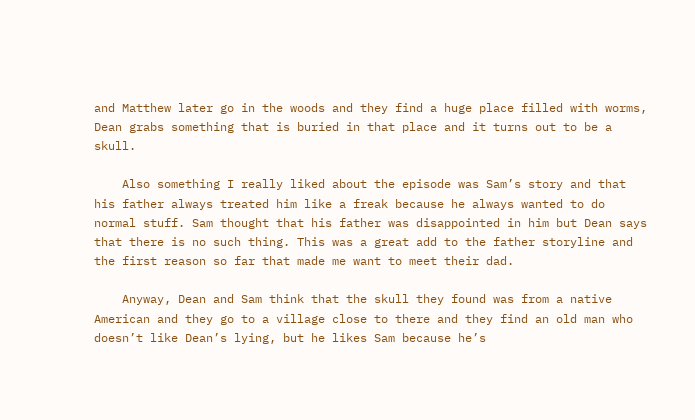and Matthew later go in the woods and they find a huge place filled with worms, Dean grabs something that is buried in that place and it turns out to be a skull.

    Also something I really liked about the episode was Sam’s story and that his father always treated him like a freak because he always wanted to do normal stuff. Sam thought that his father was disappointed in him but Dean says that there is no such thing. This was a great add to the father storyline and the first reason so far that made me want to meet their dad.

    Anyway, Dean and Sam think that the skull they found was from a native American and they go to a village close to there and they find an old man who doesn’t like Dean’s lying, but he likes Sam because he’s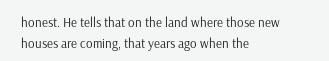honest. He tells that on the land where those new houses are coming, that years ago when the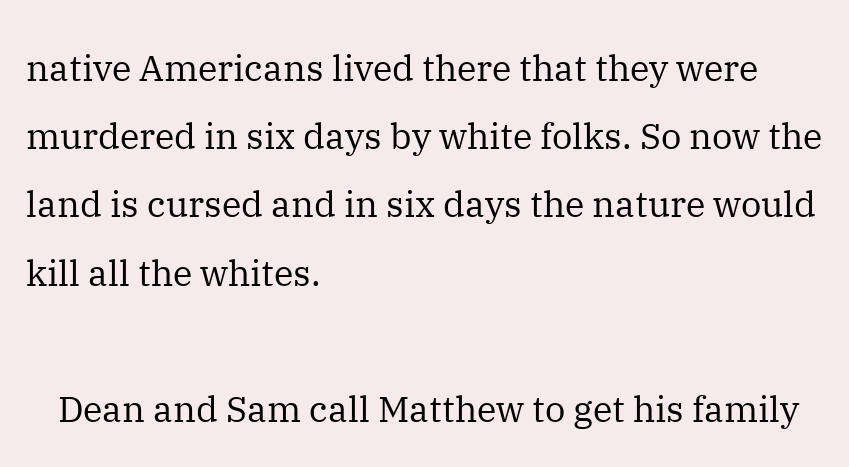native Americans lived there that they were murdered in six days by white folks. So now the land is cursed and in six days the nature would kill all the whites.

    Dean and Sam call Matthew to get his family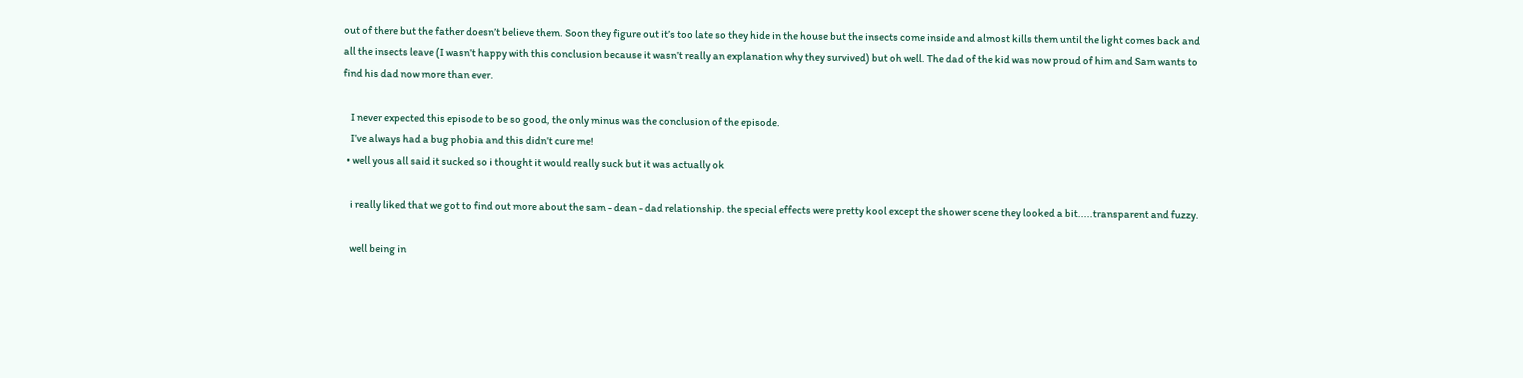out of there but the father doesn’t believe them. Soon they figure out it’s too late so they hide in the house but the insects come inside and almost kills them until the light comes back and all the insects leave (I wasn’t happy with this conclusion because it wasn’t really an explanation why they survived) but oh well. The dad of the kid was now proud of him and Sam wants to find his dad now more than ever.

    I never expected this episode to be so good, the only minus was the conclusion of the episode.
    I’ve always had a bug phobia and this didn’t cure me!
  • well yous all said it sucked so i thought it would really suck but it was actually ok

    i really liked that we got to find out more about the sam - dean - dad relationship. the special effects were pretty kool except the shower scene they looked a bit.....transparent and fuzzy.

    well being in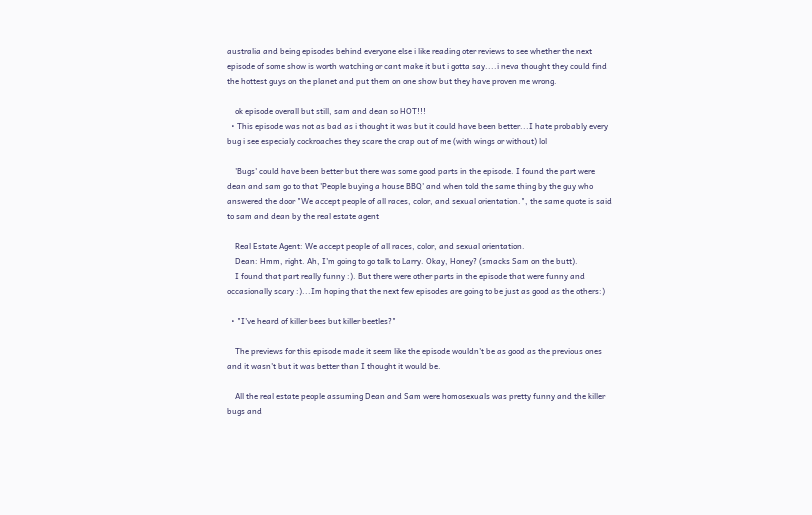australia and being episodes behind everyone else i like reading oter reviews to see whether the next episode of some show is worth watching or cant make it but i gotta say....i neva thought they could find the hottest guys on the planet and put them on one show but they have proven me wrong.

    ok episode overall but still, sam and dean so HOT!!!
  • This episode was not as bad as i thought it was but it could have been better...I hate probably every bug i see especialy cockroaches they scare the crap out of me (with wings or without) lol

    'Bugs' could have been better but there was some good parts in the episode. I found the part were dean and sam go to that 'People buying a house BBQ' and when told the same thing by the guy who answered the door "We accept people of all races, color, and sexual orientation.", the same quote is said to sam and dean by the real estate agent

    Real Estate Agent: We accept people of all races, color, and sexual orientation.
    Dean: Hmm, right. Ah, I'm going to go talk to Larry. Okay, Honey? (smacks Sam on the butt).
    I found that part really funny :). But there were other parts in the episode that were funny and occasionally scary :)...Im hoping that the next few episodes are going to be just as good as the others:)

  • "I've heard of killer bees but killer beetles?"

    The previews for this episode made it seem like the episode wouldn't be as good as the previous ones and it wasn't but it was better than I thought it would be.

    All the real estate people assuming Dean and Sam were homosexuals was pretty funny and the killer bugs and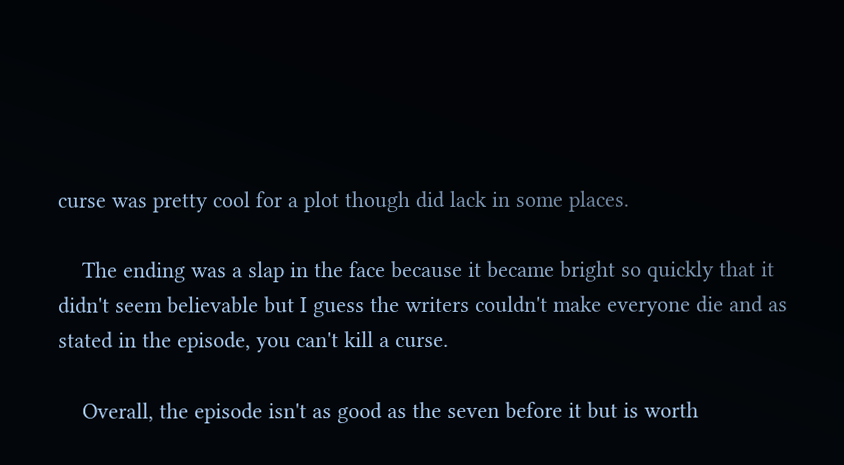curse was pretty cool for a plot though did lack in some places.

    The ending was a slap in the face because it became bright so quickly that it didn't seem believable but I guess the writers couldn't make everyone die and as stated in the episode, you can't kill a curse.

    Overall, the episode isn't as good as the seven before it but is worth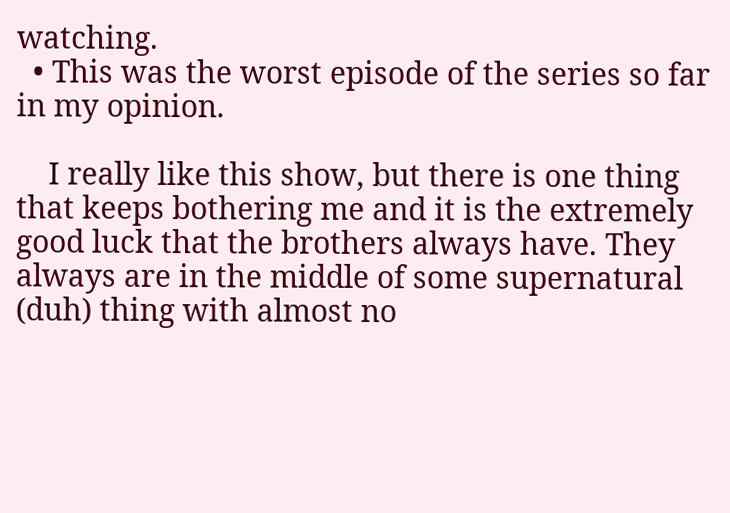watching.
  • This was the worst episode of the series so far in my opinion.

    I really like this show, but there is one thing that keeps bothering me and it is the extremely good luck that the brothers always have. They always are in the middle of some supernatural (duh) thing with almost no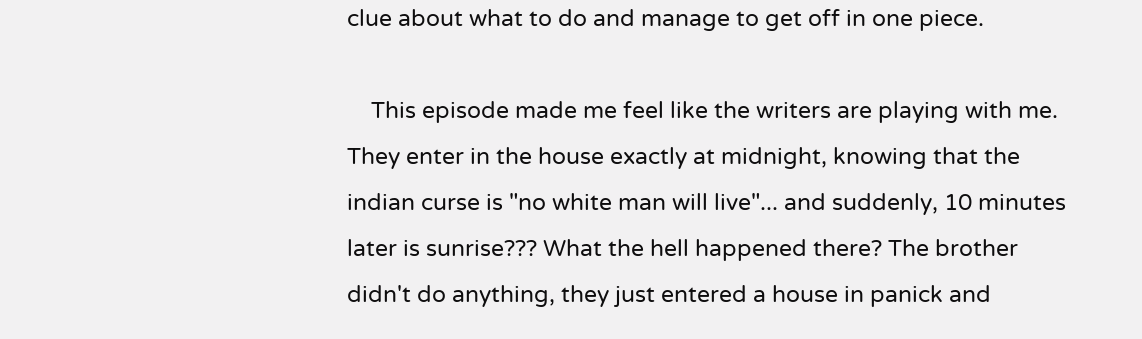clue about what to do and manage to get off in one piece.

    This episode made me feel like the writers are playing with me. They enter in the house exactly at midnight, knowing that the indian curse is "no white man will live"... and suddenly, 10 minutes later is sunrise??? What the hell happened there? The brother didn't do anything, they just entered a house in panick and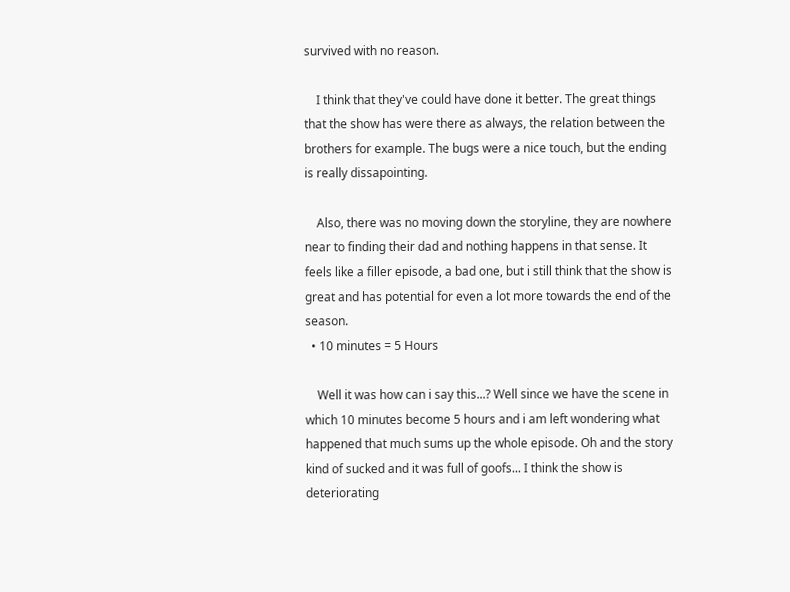survived with no reason.

    I think that they've could have done it better. The great things that the show has were there as always, the relation between the brothers for example. The bugs were a nice touch, but the ending is really dissapointing.

    Also, there was no moving down the storyline, they are nowhere near to finding their dad and nothing happens in that sense. It feels like a filler episode, a bad one, but i still think that the show is great and has potential for even a lot more towards the end of the season.
  • 10 minutes = 5 Hours

    Well it was how can i say this...? Well since we have the scene in which 10 minutes become 5 hours and i am left wondering what happened that much sums up the whole episode. Oh and the story kind of sucked and it was full of goofs... I think the show is deteriorating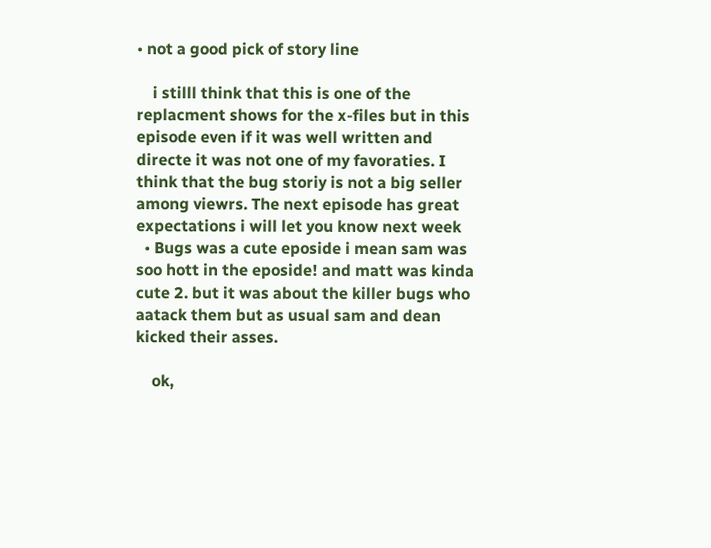• not a good pick of story line

    i stilll think that this is one of the replacment shows for the x-files but in this episode even if it was well written and directe it was not one of my favoraties. I think that the bug storiy is not a big seller among viewrs. The next episode has great expectations i will let you know next week
  • Bugs was a cute eposide i mean sam was soo hott in the eposide! and matt was kinda cute 2. but it was about the killer bugs who aatack them but as usual sam and dean kicked their asses.

    ok,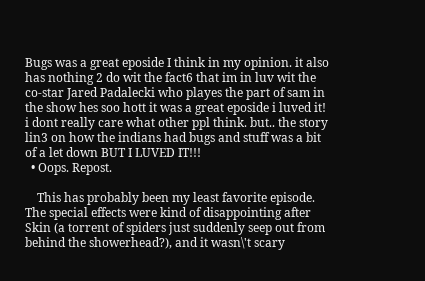Bugs was a great eposide I think in my opinion. it also has nothing 2 do wit the fact6 that im in luv wit the co-star Jared Padalecki who playes the part of sam in the show hes soo hott it was a great eposide i luved it! i dont really care what other ppl think. but.. the story lin3 on how the indians had bugs and stuff was a bit of a let down BUT I LUVED IT!!!
  • Oops. Repost.

    This has probably been my least favorite episode. The special effects were kind of disappointing after Skin (a torrent of spiders just suddenly seep out from behind the showerhead?), and it wasn\'t scary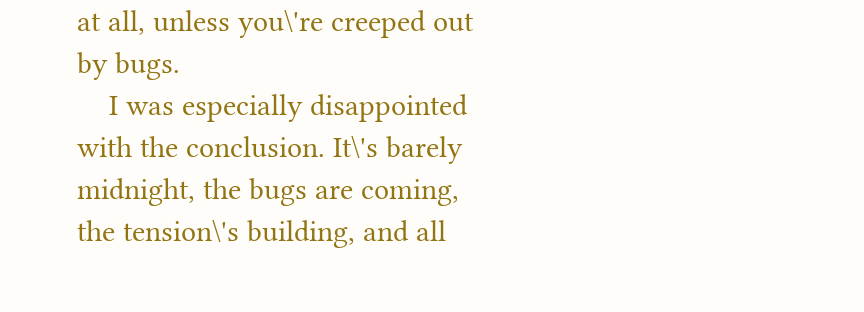at all, unless you\'re creeped out by bugs.
    I was especially disappointed with the conclusion. It\'s barely midnight, the bugs are coming, the tension\'s building, and all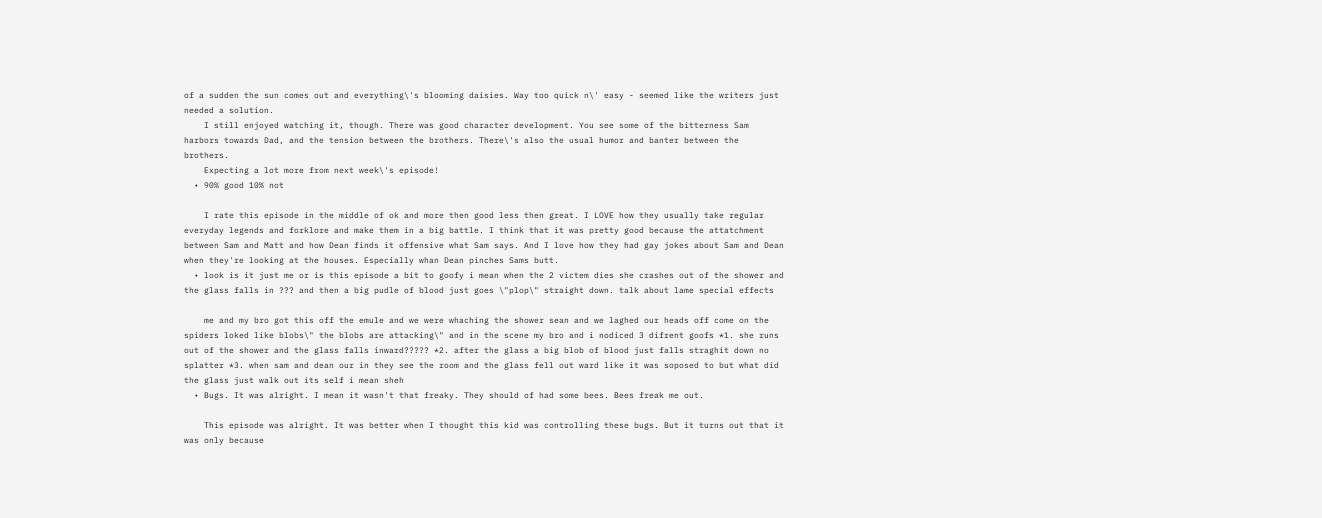of a sudden the sun comes out and everything\'s blooming daisies. Way too quick n\' easy - seemed like the writers just needed a solution.
    I still enjoyed watching it, though. There was good character development. You see some of the bitterness Sam harbors towards Dad, and the tension between the brothers. There\'s also the usual humor and banter between the brothers.
    Expecting a lot more from next week\'s episode!
  • 90% good 10% not

    I rate this episode in the middle of ok and more then good less then great. I LOVE how they usually take regular everyday legends and forklore and make them in a big battle. I think that it was pretty good because the attatchment between Sam and Matt and how Dean finds it offensive what Sam says. And I love how they had gay jokes about Sam and Dean when they're looking at the houses. Especially whan Dean pinches Sams butt.
  • look is it just me or is this episode a bit to goofy i mean when the 2 victem dies she crashes out of the shower and the glass falls in ??? and then a big pudle of blood just goes \"plop\" straight down. talk about lame special effects

    me and my bro got this off the emule and we were whaching the shower sean and we laghed our heads off come on the spiders loked like blobs\" the blobs are attacking\" and in the scene my bro and i nodiced 3 difrent goofs *1. she runs out of the shower and the glass falls inward????? *2. after the glass a big blob of blood just falls straghit down no splatter *3. when sam and dean our in they see the room and the glass fell out ward like it was soposed to but what did the glass just walk out its self i mean sheh
  • Bugs. It was alright. I mean it wasn't that freaky. They should of had some bees. Bees freak me out.

    This episode was alright. It was better when I thought this kid was controlling these bugs. But it turns out that it was only because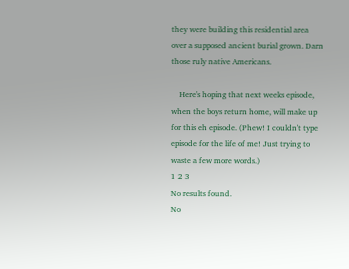they were building this residential area over a supposed ancient burial grown. Darn those ruly native Americans.

    Here's hoping that next weeks episode, when the boys return home, will make up for this eh episode. (Phew! I couldn't type episode for the life of me! Just trying to waste a few more words.)
1 2 3
No results found.
No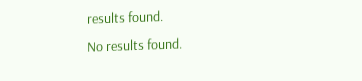results found.
No results found.